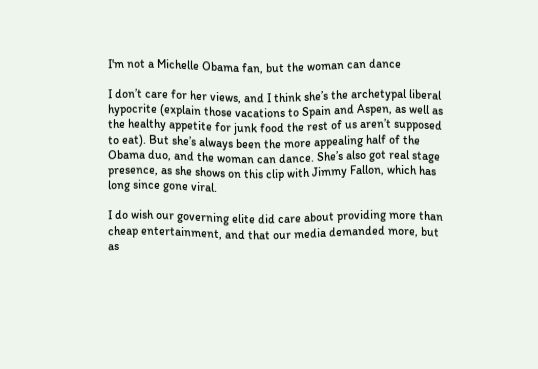I'm not a Michelle Obama fan, but the woman can dance

I don’t care for her views, and I think she’s the archetypal liberal hypocrite (explain those vacations to Spain and Aspen, as well as the healthy appetite for junk food the rest of us aren’t supposed to eat). But she’s always been the more appealing half of the Obama duo, and the woman can dance. She’s also got real stage presence, as she shows on this clip with Jimmy Fallon, which has long since gone viral.

I do wish our governing elite did care about providing more than cheap entertainment, and that our media demanded more, but as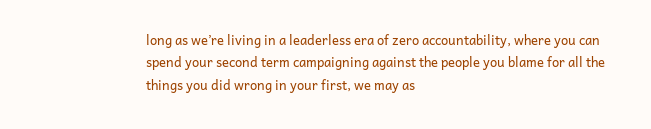long as we’re living in a leaderless era of zero accountability, where you can spend your second term campaigning against the people you blame for all the things you did wrong in your first, we may as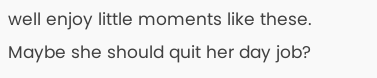well enjoy little moments like these. Maybe she should quit her day job?